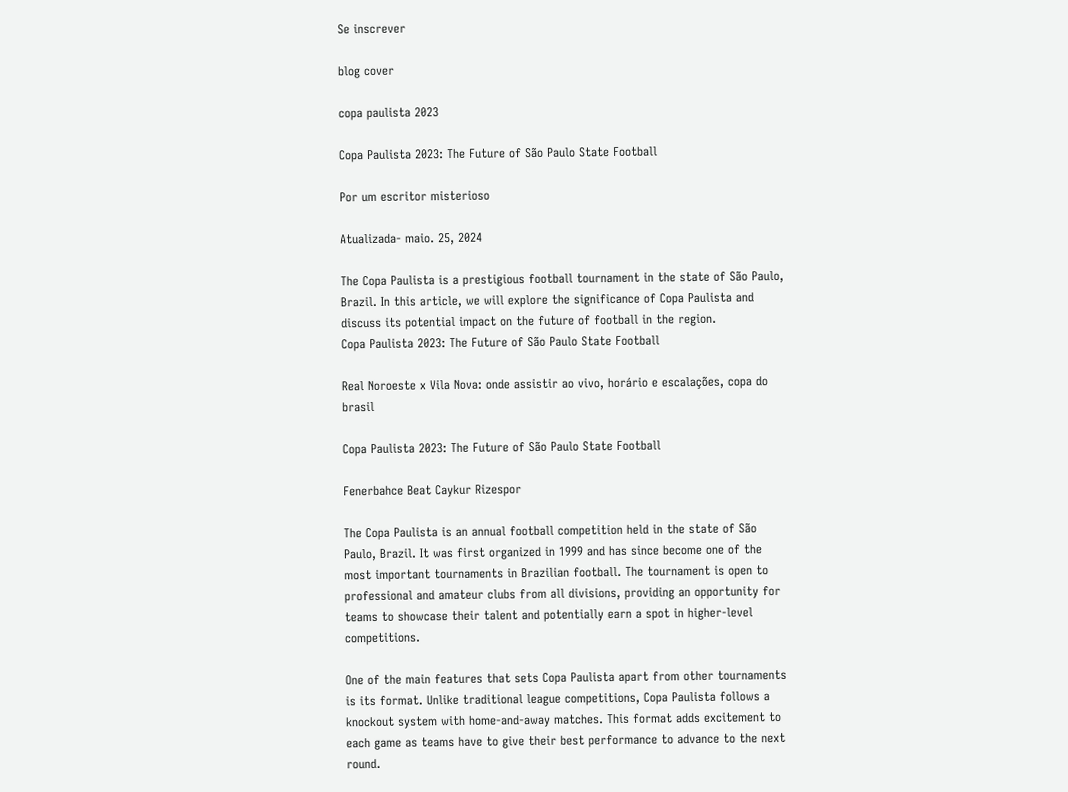Se inscrever

blog cover

copa paulista 2023

Copa Paulista 2023: The Future of São Paulo State Football

Por um escritor misterioso

Atualizada- maio. 25, 2024

The Copa Paulista is a prestigious football tournament in the state of São Paulo, Brazil. In this article, we will explore the significance of Copa Paulista and discuss its potential impact on the future of football in the region.
Copa Paulista 2023: The Future of São Paulo State Football

Real Noroeste x Vila Nova: onde assistir ao vivo, horário e escalações, copa do brasil

Copa Paulista 2023: The Future of São Paulo State Football

Fenerbahce Beat Caykur Rizespor

The Copa Paulista is an annual football competition held in the state of São Paulo, Brazil. It was first organized in 1999 and has since become one of the most important tournaments in Brazilian football. The tournament is open to professional and amateur clubs from all divisions, providing an opportunity for teams to showcase their talent and potentially earn a spot in higher-level competitions.

One of the main features that sets Copa Paulista apart from other tournaments is its format. Unlike traditional league competitions, Copa Paulista follows a knockout system with home-and-away matches. This format adds excitement to each game as teams have to give their best performance to advance to the next round.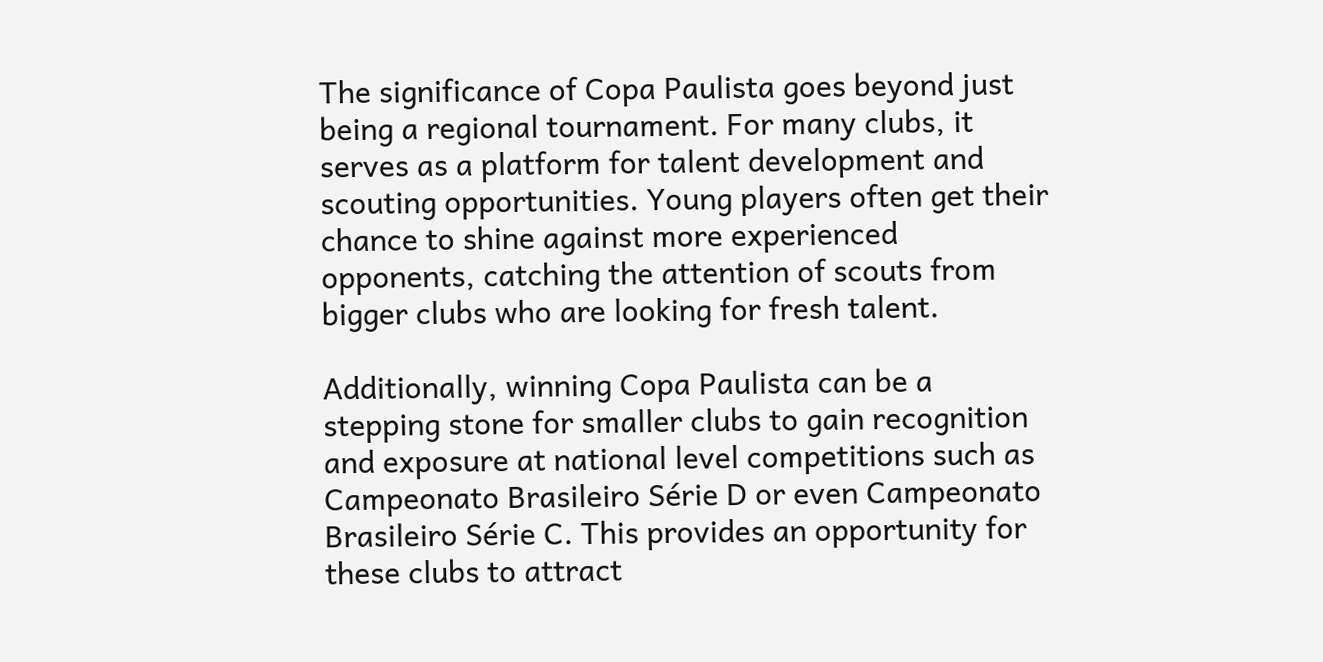The significance of Copa Paulista goes beyond just being a regional tournament. For many clubs, it serves as a platform for talent development and scouting opportunities. Young players often get their chance to shine against more experienced opponents, catching the attention of scouts from bigger clubs who are looking for fresh talent.

Additionally, winning Copa Paulista can be a stepping stone for smaller clubs to gain recognition and exposure at national level competitions such as Campeonato Brasileiro Série D or even Campeonato Brasileiro Série C. This provides an opportunity for these clubs to attract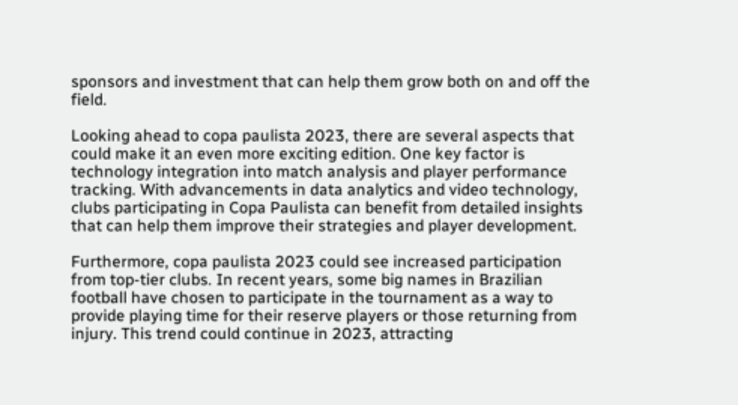sponsors and investment that can help them grow both on and off the field.

Looking ahead to copa paulista 2023, there are several aspects that could make it an even more exciting edition. One key factor is technology integration into match analysis and player performance tracking. With advancements in data analytics and video technology, clubs participating in Copa Paulista can benefit from detailed insights that can help them improve their strategies and player development.

Furthermore, copa paulista 2023 could see increased participation from top-tier clubs. In recent years, some big names in Brazilian football have chosen to participate in the tournament as a way to provide playing time for their reserve players or those returning from injury. This trend could continue in 2023, attracting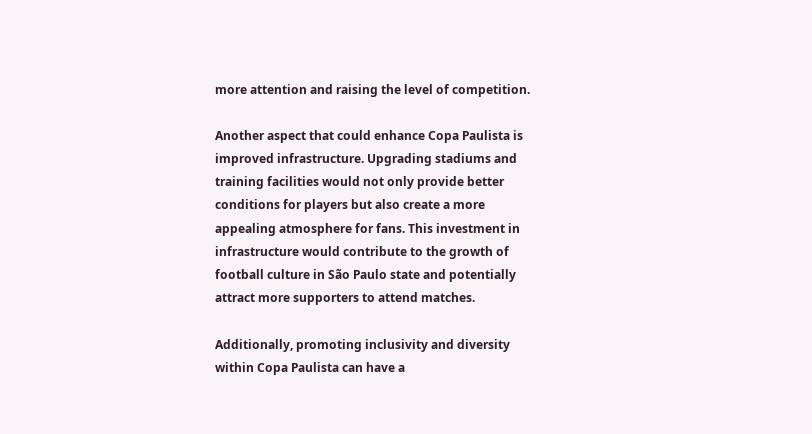more attention and raising the level of competition.

Another aspect that could enhance Copa Paulista is improved infrastructure. Upgrading stadiums and training facilities would not only provide better conditions for players but also create a more appealing atmosphere for fans. This investment in infrastructure would contribute to the growth of football culture in São Paulo state and potentially attract more supporters to attend matches.

Additionally, promoting inclusivity and diversity within Copa Paulista can have a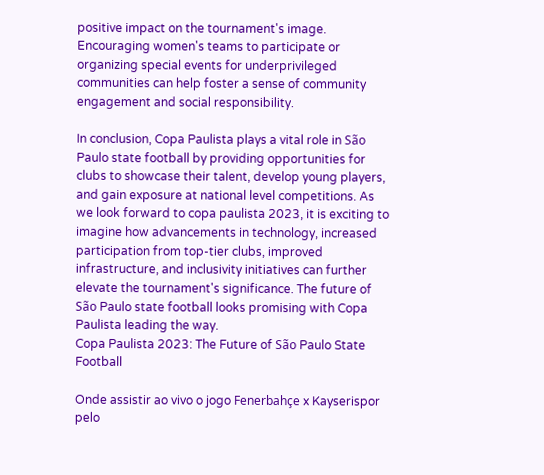positive impact on the tournament's image. Encouraging women's teams to participate or organizing special events for underprivileged communities can help foster a sense of community engagement and social responsibility.

In conclusion, Copa Paulista plays a vital role in São Paulo state football by providing opportunities for clubs to showcase their talent, develop young players, and gain exposure at national level competitions. As we look forward to copa paulista 2023, it is exciting to imagine how advancements in technology, increased participation from top-tier clubs, improved infrastructure, and inclusivity initiatives can further elevate the tournament's significance. The future of São Paulo state football looks promising with Copa Paulista leading the way.
Copa Paulista 2023: The Future of São Paulo State Football

Onde assistir ao vivo o jogo Fenerbahçe x Kayserispor pelo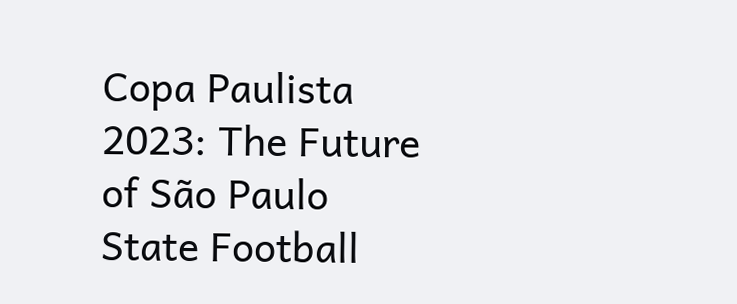Copa Paulista 2023: The Future of São Paulo State Football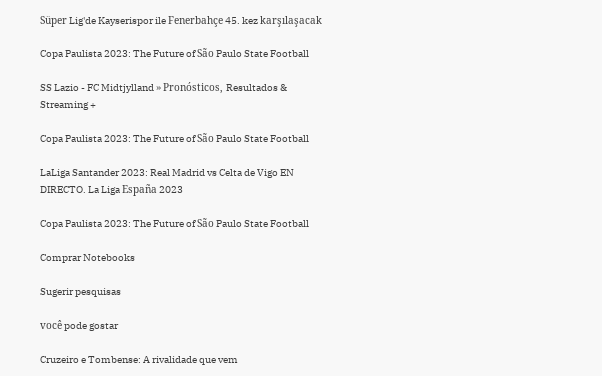Süper Lig'de Kayserispor ile Fenerbahçe 45. kez karşılaşacak

Copa Paulista 2023: The Future of São Paulo State Football

SS Lazio - FC Midtjylland » Pronósticos, Resultados & Streaming +

Copa Paulista 2023: The Future of São Paulo State Football

LaLiga Santander 2023: Real Madrid vs Celta de Vigo EN DIRECTO. La Liga España 2023

Copa Paulista 2023: The Future of São Paulo State Football

Comprar Notebooks

Sugerir pesquisas

você pode gostar

Cruzeiro e Tombense: A rivalidade que vem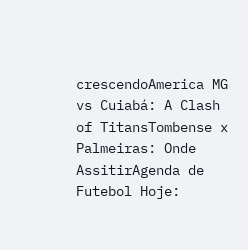crescendoAmerica MG vs Cuiabá: A Clash of TitansTombense x Palmeiras: Onde AssitirAgenda de Futebol Hoje: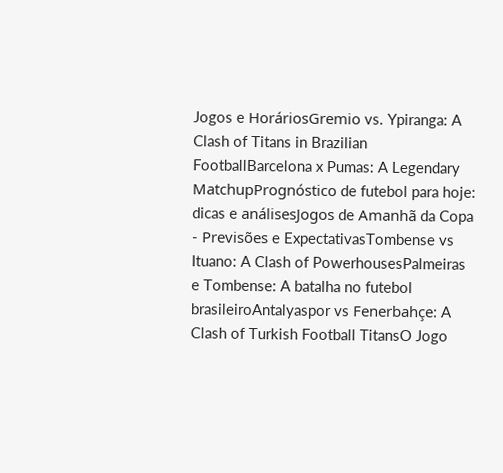Jogos e HoráriosGremio vs. Ypiranga: A Clash of Titans in Brazilian FootballBarcelona x Pumas: A Legendary MatchupPrognóstico de futebol para hoje: dicas e análisesJogos de Amanhã da Copa - Previsões e ExpectativasTombense vs Ituano: A Clash of PowerhousesPalmeiras e Tombense: A batalha no futebol brasileiroAntalyaspor vs Fenerbahçe: A Clash of Turkish Football TitansO Jogo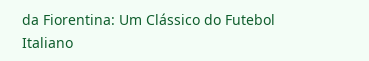da Fiorentina: Um Clássico do Futebol Italiano